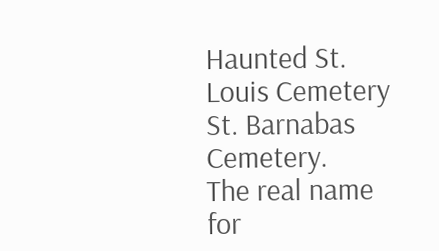Haunted St. Louis Cemetery
St. Barnabas Cemetery.
The real name for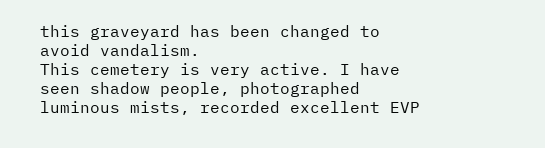this graveyard has been changed to avoid vandalism.
This cemetery is very active. I have seen shadow people, photographed
luminous mists, recorded excellent EVP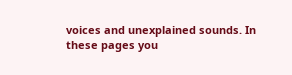voices and unexplained sounds. In these pages you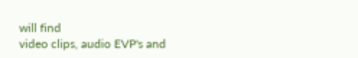will find
video clips, audio EVP's and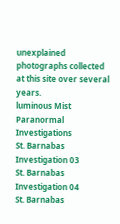unexplained photographs collected at this site over several years.
luminous Mist
Paranormal Investigations
St. Barnabas Investigation 03
St. Barnabas Investigation 04
St. Barnabas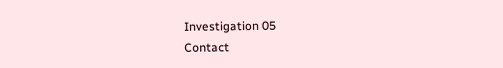Investigation 05
Contact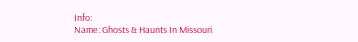Info:
Name: Ghosts & Haunts In Missouri